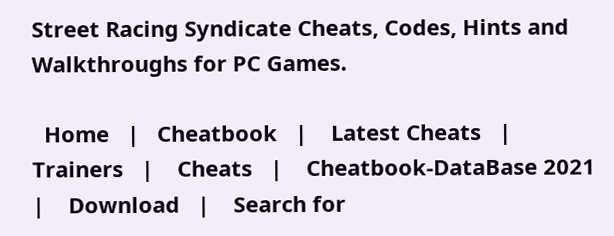Street Racing Syndicate Cheats, Codes, Hints and Walkthroughs for PC Games.

  Home   |   Cheatbook   |    Latest Cheats   |    Trainers   |    Cheats   |    Cheatbook-DataBase 2021   |    Download   |    Search for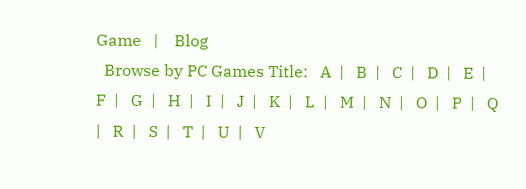Game   |    Blog
  Browse by PC Games Title:   A  |   B  |   C  |   D  |   E  |   F  |   G  |   H  |   I  |   J  |   K  |   L  |   M  |   N  |   O  |   P  |   Q  |   R  |   S  |   T  |   U  |   V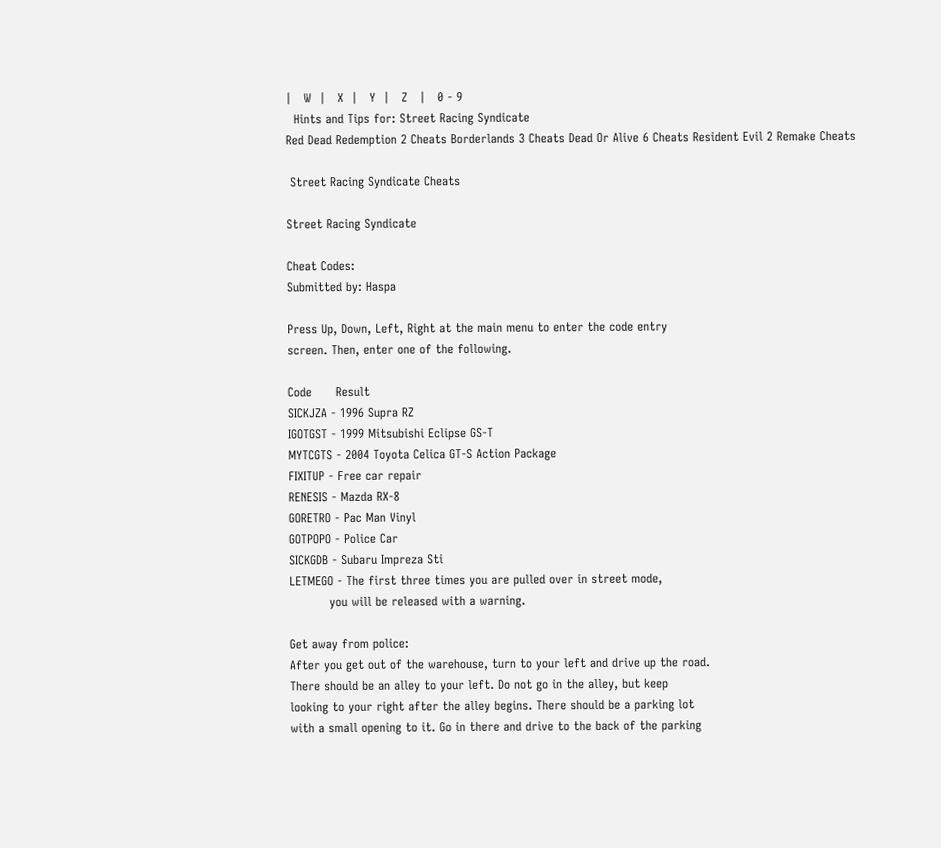|   W  |   X  |   Y  |   Z   |   0 - 9
  Hints and Tips for: Street Racing Syndicate
Red Dead Redemption 2 Cheats Borderlands 3 Cheats Dead Or Alive 6 Cheats Resident Evil 2 Remake Cheats

 Street Racing Syndicate Cheats

Street Racing Syndicate

Cheat Codes:
Submitted by: Haspa

Press Up, Down, Left, Right at the main menu to enter the code entry
screen. Then, enter one of the following.

Code      Result
SICKJZA - 1996 Supra RZ
IGOTGST - 1999 Mitsubishi Eclipse GS-T
MYTCGTS - 2004 Toyota Celica GT-S Action Package
FIXITUP - Free car repair
RENESIS - Mazda RX-8
GORETRO - Pac Man Vinyl
GOTPOPO - Police Car
SICKGDB - Subaru Impreza Sti
LETMEGO - The first three times you are pulled over in street mode,
          you will be released with a warning.

Get away from police:
After you get out of the warehouse, turn to your left and drive up the road.
There should be an alley to your left. Do not go in the alley, but keep
looking to your right after the alley begins. There should be a parking lot
with a small opening to it. Go in there and drive to the back of the parking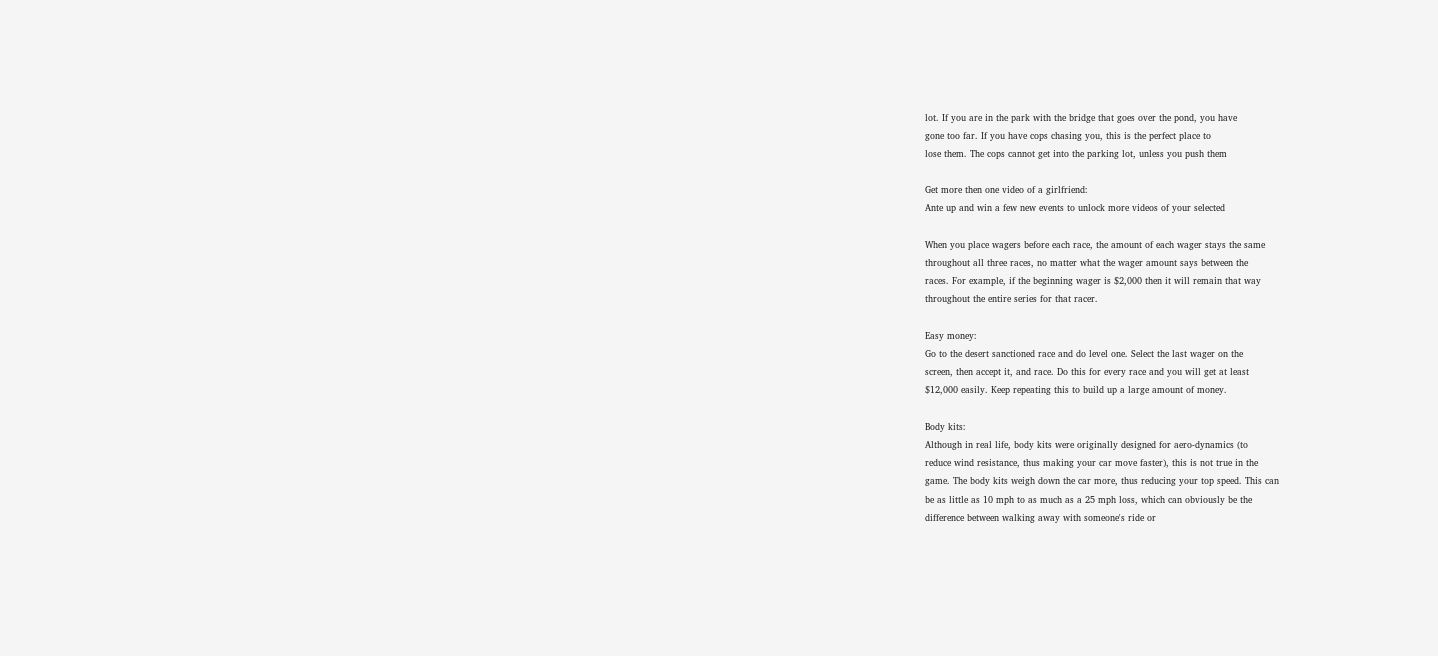lot. If you are in the park with the bridge that goes over the pond, you have
gone too far. If you have cops chasing you, this is the perfect place to
lose them. The cops cannot get into the parking lot, unless you push them

Get more then one video of a girlfriend:
Ante up and win a few new events to unlock more videos of your selected

When you place wagers before each race, the amount of each wager stays the same
throughout all three races, no matter what the wager amount says between the
races. For example, if the beginning wager is $2,000 then it will remain that way
throughout the entire series for that racer.

Easy money:
Go to the desert sanctioned race and do level one. Select the last wager on the
screen, then accept it, and race. Do this for every race and you will get at least
$12,000 easily. Keep repeating this to build up a large amount of money.

Body kits:
Although in real life, body kits were originally designed for aero-dynamics (to
reduce wind resistance, thus making your car move faster), this is not true in the
game. The body kits weigh down the car more, thus reducing your top speed. This can
be as little as 10 mph to as much as a 25 mph loss, which can obviously be the
difference between walking away with someone's ride or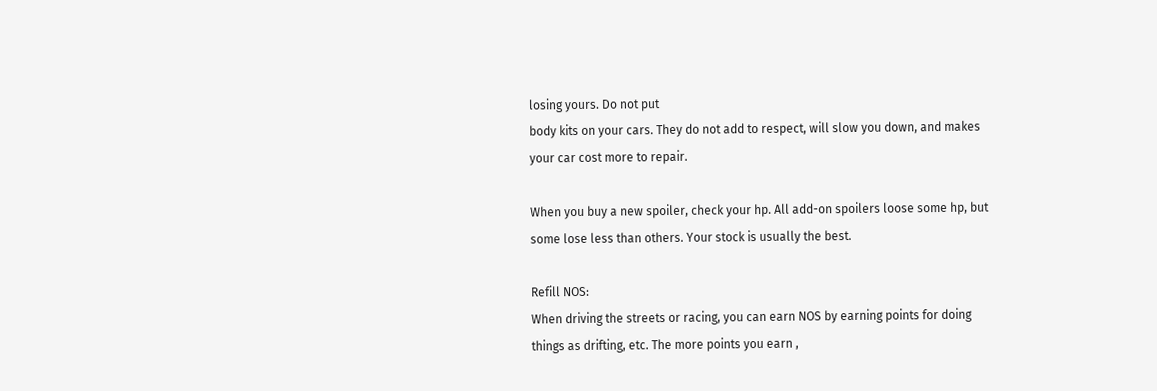losing yours. Do not put
body kits on your cars. They do not add to respect, will slow you down, and makes
your car cost more to repair.

When you buy a new spoiler, check your hp. All add-on spoilers loose some hp, but
some lose less than others. Your stock is usually the best.

Refill NOS:
When driving the streets or racing, you can earn NOS by earning points for doing
things as drifting, etc. The more points you earn ,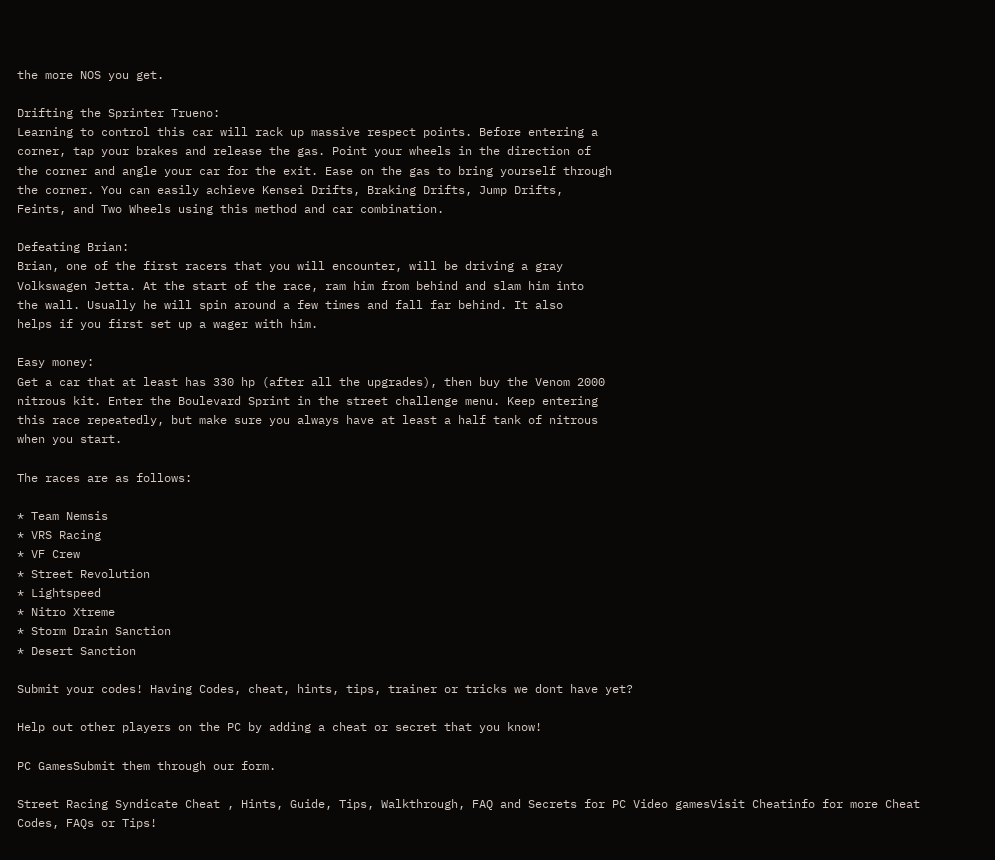the more NOS you get.

Drifting the Sprinter Trueno:
Learning to control this car will rack up massive respect points. Before entering a
corner, tap your brakes and release the gas. Point your wheels in the direction of
the corner and angle your car for the exit. Ease on the gas to bring yourself through
the corner. You can easily achieve Kensei Drifts, Braking Drifts, Jump Drifts,
Feints, and Two Wheels using this method and car combination.

Defeating Brian:
Brian, one of the first racers that you will encounter, will be driving a gray
Volkswagen Jetta. At the start of the race, ram him from behind and slam him into
the wall. Usually he will spin around a few times and fall far behind. It also
helps if you first set up a wager with him.

Easy money:
Get a car that at least has 330 hp (after all the upgrades), then buy the Venom 2000
nitrous kit. Enter the Boulevard Sprint in the street challenge menu. Keep entering
this race repeatedly, but make sure you always have at least a half tank of nitrous
when you start.

The races are as follows:

* Team Nemsis
* VRS Racing
* VF Crew
* Street Revolution
* Lightspeed
* Nitro Xtreme
* Storm Drain Sanction
* Desert Sanction

Submit your codes! Having Codes, cheat, hints, tips, trainer or tricks we dont have yet?

Help out other players on the PC by adding a cheat or secret that you know!

PC GamesSubmit them through our form.

Street Racing Syndicate Cheat , Hints, Guide, Tips, Walkthrough, FAQ and Secrets for PC Video gamesVisit Cheatinfo for more Cheat Codes, FAQs or Tips!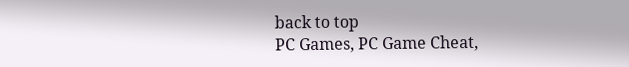back to top
PC Games, PC Game Cheat,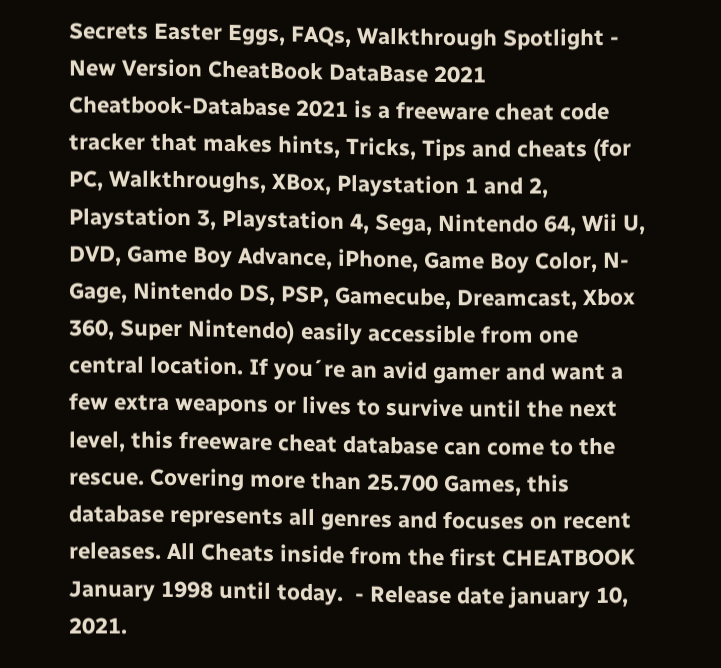Secrets Easter Eggs, FAQs, Walkthrough Spotlight - New Version CheatBook DataBase 2021
Cheatbook-Database 2021 is a freeware cheat code tracker that makes hints, Tricks, Tips and cheats (for PC, Walkthroughs, XBox, Playstation 1 and 2, Playstation 3, Playstation 4, Sega, Nintendo 64, Wii U, DVD, Game Boy Advance, iPhone, Game Boy Color, N-Gage, Nintendo DS, PSP, Gamecube, Dreamcast, Xbox 360, Super Nintendo) easily accessible from one central location. If you´re an avid gamer and want a few extra weapons or lives to survive until the next level, this freeware cheat database can come to the rescue. Covering more than 25.700 Games, this database represents all genres and focuses on recent releases. All Cheats inside from the first CHEATBOOK January 1998 until today.  - Release date january 10, 2021.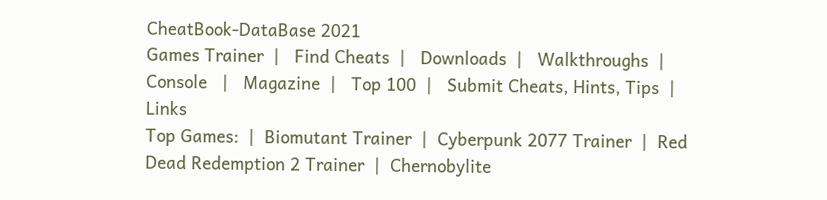CheatBook-DataBase 2021
Games Trainer  |   Find Cheats  |   Downloads  |   Walkthroughs  |   Console   |   Magazine  |   Top 100  |   Submit Cheats, Hints, Tips  |   Links
Top Games:  |  Biomutant Trainer  |  Cyberpunk 2077 Trainer  |  Red Dead Redemption 2 Trainer  |  Chernobylite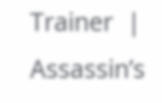Trainer  |  Assassin’s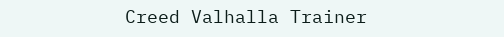Creed Valhalla Trainer